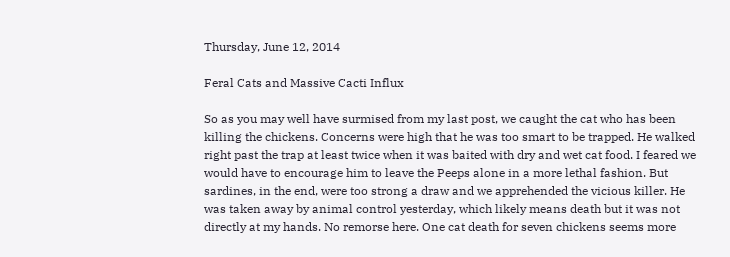Thursday, June 12, 2014

Feral Cats and Massive Cacti Influx

So as you may well have surmised from my last post, we caught the cat who has been killing the chickens. Concerns were high that he was too smart to be trapped. He walked right past the trap at least twice when it was baited with dry and wet cat food. I feared we would have to encourage him to leave the Peeps alone in a more lethal fashion. But sardines, in the end, were too strong a draw and we apprehended the vicious killer. He was taken away by animal control yesterday, which likely means death but it was not directly at my hands. No remorse here. One cat death for seven chickens seems more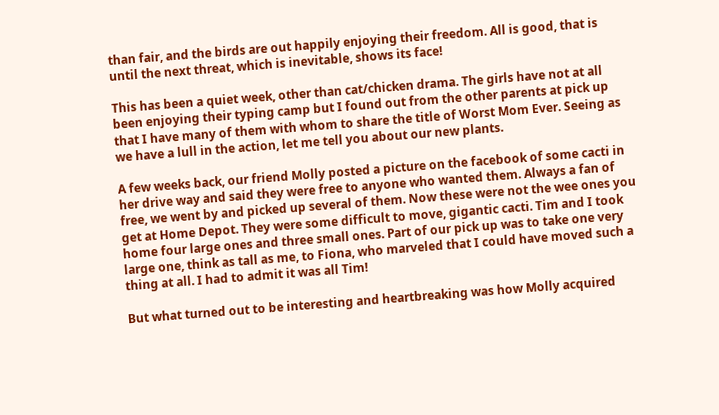than fair, and the birds are out happily enjoying their freedom. All is good, that is until the next threat, which is inevitable, shows its face!

This has been a quiet week, other than cat/chicken drama. The girls have not at all been enjoying their typing camp but I found out from the other parents at pick up that I have many of them with whom to share the title of Worst Mom Ever. Seeing as we have a lull in the action, let me tell you about our new plants.

A few weeks back, our friend Molly posted a picture on the facebook of some cacti in her drive way and said they were free to anyone who wanted them. Always a fan of free, we went by and picked up several of them. Now these were not the wee ones you get at Home Depot. They were some difficult to move, gigantic cacti. Tim and I took home four large ones and three small ones. Part of our pick up was to take one very large one, think as tall as me, to Fiona, who marveled that I could have moved such a thing at all. I had to admit it was all Tim!

But what turned out to be interesting and heartbreaking was how Molly acquired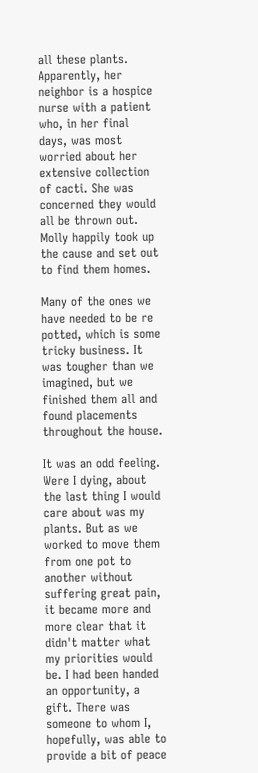all these plants. Apparently, her neighbor is a hospice nurse with a patient who, in her final days, was most worried about her extensive collection of cacti. She was concerned they would all be thrown out. Molly happily took up the cause and set out to find them homes.

Many of the ones we have needed to be re potted, which is some tricky business. It was tougher than we imagined, but we finished them all and found placements throughout the house.

It was an odd feeling. Were I dying, about the last thing I would care about was my plants. But as we worked to move them from one pot to another without suffering great pain, it became more and more clear that it didn't matter what my priorities would be. I had been handed an opportunity, a gift. There was someone to whom I, hopefully, was able to provide a bit of peace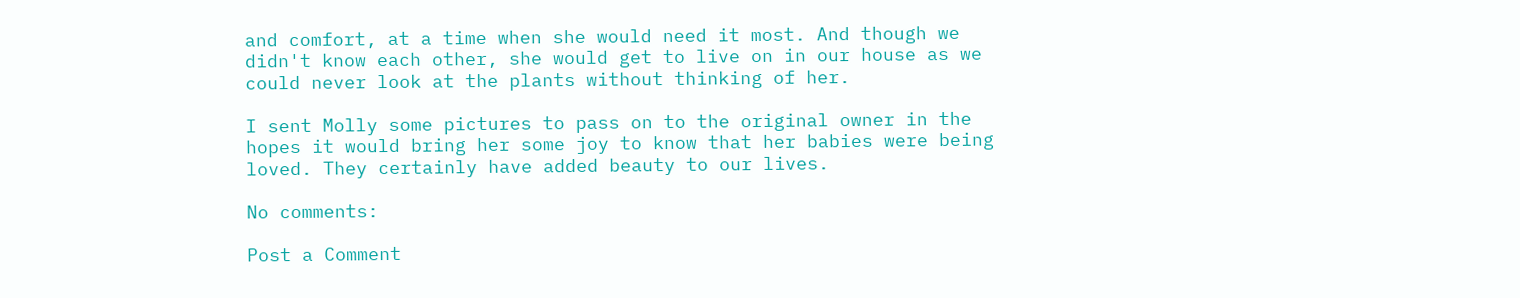and comfort, at a time when she would need it most. And though we didn't know each other, she would get to live on in our house as we could never look at the plants without thinking of her.

I sent Molly some pictures to pass on to the original owner in the hopes it would bring her some joy to know that her babies were being loved. They certainly have added beauty to our lives.

No comments:

Post a Comment